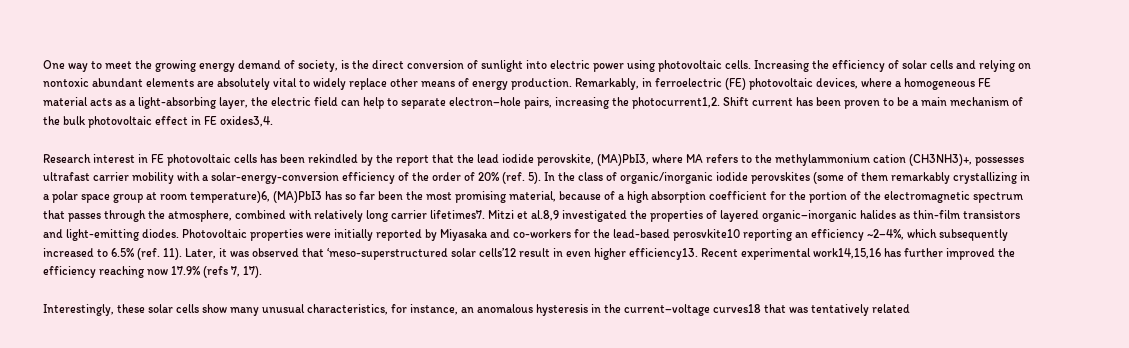One way to meet the growing energy demand of society, is the direct conversion of sunlight into electric power using photovoltaic cells. Increasing the efficiency of solar cells and relying on nontoxic abundant elements are absolutely vital to widely replace other means of energy production. Remarkably, in ferroelectric (FE) photovoltaic devices, where a homogeneous FE material acts as a light-absorbing layer, the electric field can help to separate electron–hole pairs, increasing the photocurrent1,2. Shift current has been proven to be a main mechanism of the bulk photovoltaic effect in FE oxides3,4.

Research interest in FE photovoltaic cells has been rekindled by the report that the lead iodide perovskite, (MA)PbI3, where MA refers to the methylammonium cation (CH3NH3)+, possesses ultrafast carrier mobility with a solar-energy-conversion efficiency of the order of 20% (ref. 5). In the class of organic/inorganic iodide perovskites (some of them remarkably crystallizing in a polar space group at room temperature)6, (MA)PbI3 has so far been the most promising material, because of a high absorption coefficient for the portion of the electromagnetic spectrum that passes through the atmosphere, combined with relatively long carrier lifetimes7. Mitzi et al.8,9 investigated the properties of layered organic–inorganic halides as thin-film transistors and light-emitting diodes. Photovoltaic properties were initially reported by Miyasaka and co-workers for the lead-based perosvkite10 reporting an efficiency ~2–4%, which subsequently increased to 6.5% (ref. 11). Later, it was observed that ‘meso-superstructured solar cells’12 result in even higher efficiency13. Recent experimental work14,15,16 has further improved the efficiency reaching now 17.9% (refs 7, 17).

Interestingly, these solar cells show many unusual characteristics, for instance, an anomalous hysteresis in the current–voltage curves18 that was tentatively related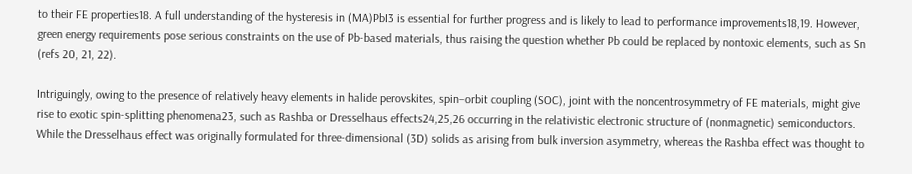to their FE properties18. A full understanding of the hysteresis in (MA)PbI3 is essential for further progress and is likely to lead to performance improvements18,19. However, green energy requirements pose serious constraints on the use of Pb-based materials, thus raising the question whether Pb could be replaced by nontoxic elements, such as Sn (refs 20, 21, 22).

Intriguingly, owing to the presence of relatively heavy elements in halide perovskites, spin–orbit coupling (SOC), joint with the noncentrosymmetry of FE materials, might give rise to exotic spin-splitting phenomena23, such as Rashba or Dresselhaus effects24,25,26 occurring in the relativistic electronic structure of (nonmagnetic) semiconductors. While the Dresselhaus effect was originally formulated for three-dimensional (3D) solids as arising from bulk inversion asymmetry, whereas the Rashba effect was thought to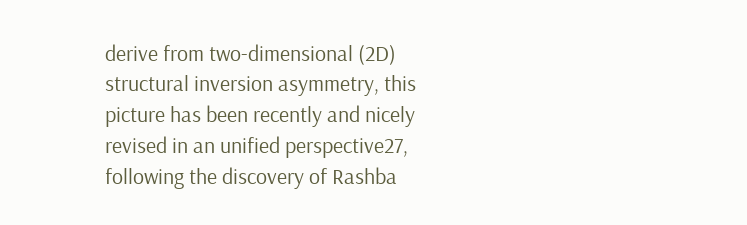derive from two-dimensional (2D) structural inversion asymmetry, this picture has been recently and nicely revised in an unified perspective27, following the discovery of Rashba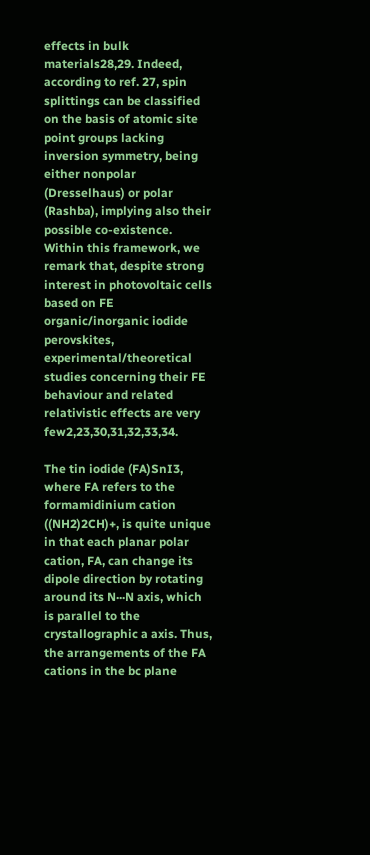effects in bulk materials28,29. Indeed, according to ref. 27, spin splittings can be classified on the basis of atomic site point groups lacking inversion symmetry, being either nonpolar (Dresselhaus) or polar (Rashba), implying also their possible co-existence. Within this framework, we remark that, despite strong interest in photovoltaic cells based on FE organic/inorganic iodide perovskites, experimental/theoretical studies concerning their FE behaviour and related relativistic effects are very few2,23,30,31,32,33,34.

The tin iodide (FA)SnI3, where FA refers to the formamidinium cation ((NH2)2CH)+, is quite unique in that each planar polar cation, FA, can change its dipole direction by rotating around its N···N axis, which is parallel to the crystallographic a axis. Thus, the arrangements of the FA cations in the bc plane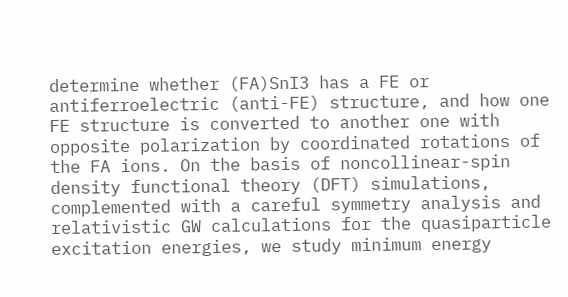determine whether (FA)SnI3 has a FE or antiferroelectric (anti-FE) structure, and how one FE structure is converted to another one with opposite polarization by coordinated rotations of the FA ions. On the basis of noncollinear-spin density functional theory (DFT) simulations, complemented with a careful symmetry analysis and relativistic GW calculations for the quasiparticle excitation energies, we study minimum energy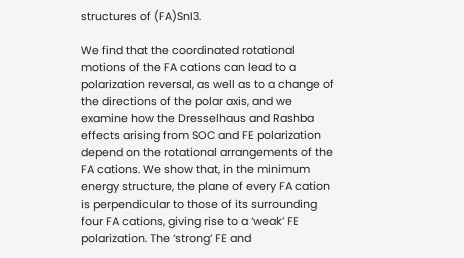structures of (FA)SnI3.

We find that the coordinated rotational motions of the FA cations can lead to a polarization reversal, as well as to a change of the directions of the polar axis, and we examine how the Dresselhaus and Rashba effects arising from SOC and FE polarization depend on the rotational arrangements of the FA cations. We show that, in the minimum energy structure, the plane of every FA cation is perpendicular to those of its surrounding four FA cations, giving rise to a ‘weak’ FE polarization. The ‘strong’ FE and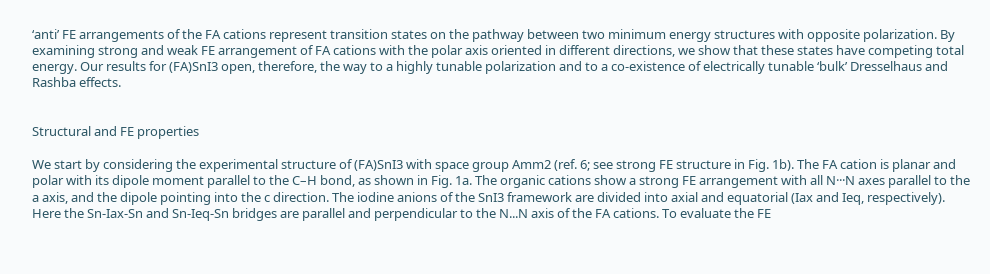‘anti’ FE arrangements of the FA cations represent transition states on the pathway between two minimum energy structures with opposite polarization. By examining strong and weak FE arrangement of FA cations with the polar axis oriented in different directions, we show that these states have competing total energy. Our results for (FA)SnI3 open, therefore, the way to a highly tunable polarization and to a co-existence of electrically tunable ‘bulk’ Dresselhaus and Rashba effects.


Structural and FE properties

We start by considering the experimental structure of (FA)SnI3 with space group Amm2 (ref. 6; see strong FE structure in Fig. 1b). The FA cation is planar and polar with its dipole moment parallel to the C–H bond, as shown in Fig. 1a. The organic cations show a strong FE arrangement with all N···N axes parallel to the a axis, and the dipole pointing into the c direction. The iodine anions of the SnI3 framework are divided into axial and equatorial (Iax and Ieq, respectively). Here the Sn-Iax-Sn and Sn-Ieq-Sn bridges are parallel and perpendicular to the N...N axis of the FA cations. To evaluate the FE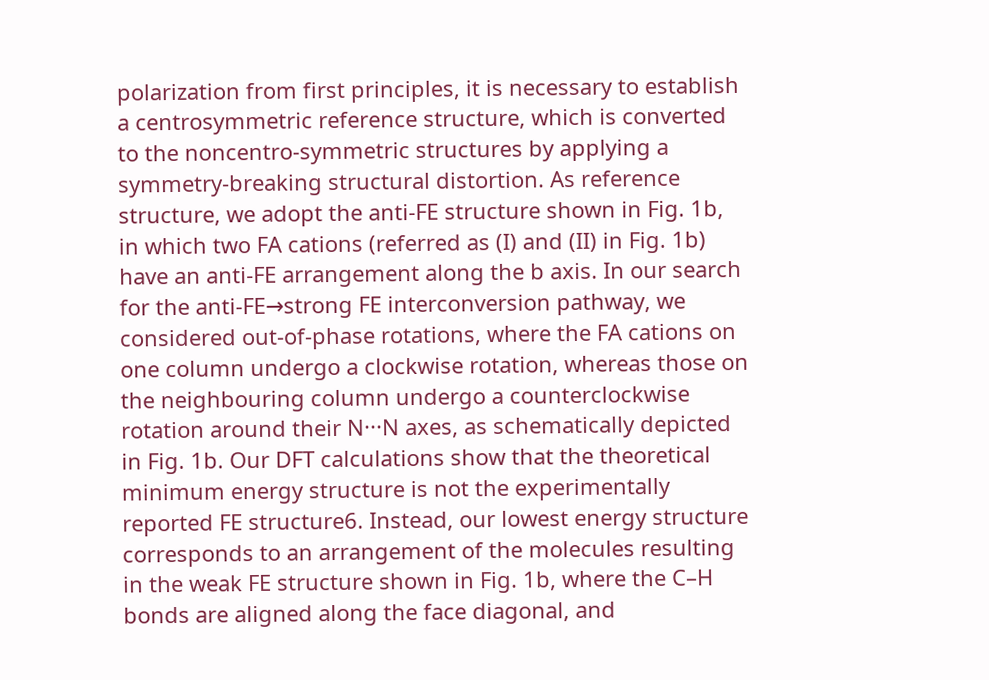polarization from first principles, it is necessary to establish a centrosymmetric reference structure, which is converted to the noncentro-symmetric structures by applying a symmetry-breaking structural distortion. As reference structure, we adopt the anti-FE structure shown in Fig. 1b, in which two FA cations (referred as (I) and (II) in Fig. 1b) have an anti-FE arrangement along the b axis. In our search for the anti-FE→strong FE interconversion pathway, we considered out-of-phase rotations, where the FA cations on one column undergo a clockwise rotation, whereas those on the neighbouring column undergo a counterclockwise rotation around their N···N axes, as schematically depicted in Fig. 1b. Our DFT calculations show that the theoretical minimum energy structure is not the experimentally reported FE structure6. Instead, our lowest energy structure corresponds to an arrangement of the molecules resulting in the weak FE structure shown in Fig. 1b, where the C–H bonds are aligned along the face diagonal, and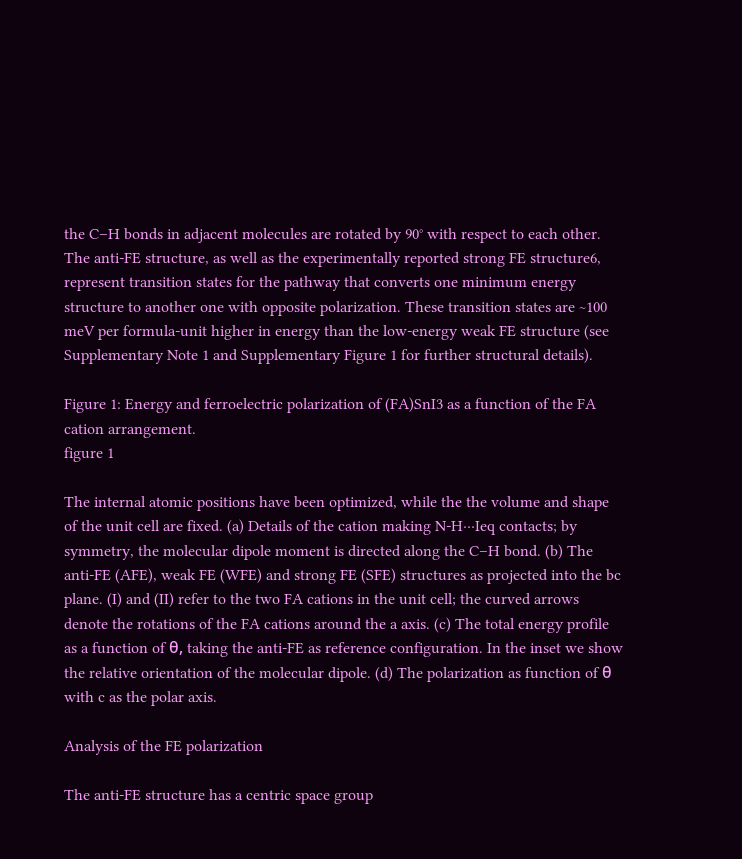the C–H bonds in adjacent molecules are rotated by 90° with respect to each other. The anti-FE structure, as well as the experimentally reported strong FE structure6, represent transition states for the pathway that converts one minimum energy structure to another one with opposite polarization. These transition states are ~100 meV per formula-unit higher in energy than the low-energy weak FE structure (see Supplementary Note 1 and Supplementary Figure 1 for further structural details).

Figure 1: Energy and ferroelectric polarization of (FA)SnI3 as a function of the FA cation arrangement.
figure 1

The internal atomic positions have been optimized, while the the volume and shape of the unit cell are fixed. (a) Details of the cation making N-H···Ieq contacts; by symmetry, the molecular dipole moment is directed along the C–H bond. (b) The anti-FE (AFE), weak FE (WFE) and strong FE (SFE) structures as projected into the bc plane. (I) and (II) refer to the two FA cations in the unit cell; the curved arrows denote the rotations of the FA cations around the a axis. (c) The total energy profile as a function of θ, taking the anti-FE as reference configuration. In the inset we show the relative orientation of the molecular dipole. (d) The polarization as function of θ with c as the polar axis.

Analysis of the FE polarization

The anti-FE structure has a centric space group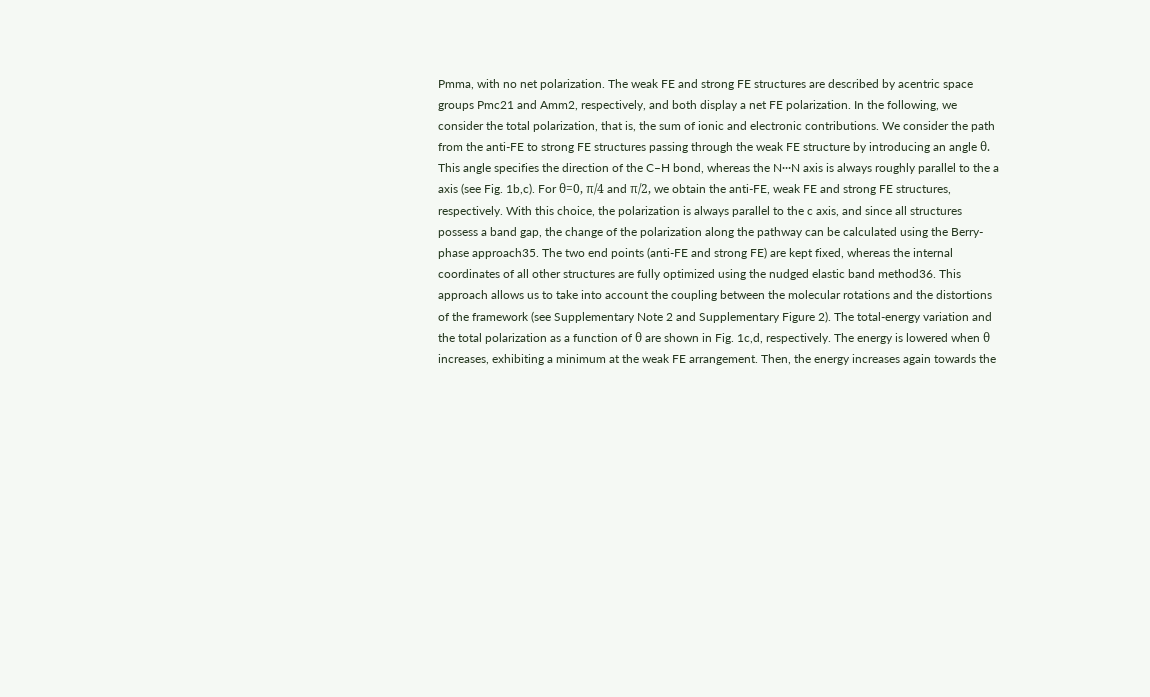Pmma, with no net polarization. The weak FE and strong FE structures are described by acentric space groups Pmc21 and Amm2, respectively, and both display a net FE polarization. In the following, we consider the total polarization, that is, the sum of ionic and electronic contributions. We consider the path from the anti-FE to strong FE structures passing through the weak FE structure by introducing an angle θ. This angle specifies the direction of the C–H bond, whereas the N···N axis is always roughly parallel to the a axis (see Fig. 1b,c). For θ=0, π/4 and π/2, we obtain the anti-FE, weak FE and strong FE structures, respectively. With this choice, the polarization is always parallel to the c axis, and since all structures possess a band gap, the change of the polarization along the pathway can be calculated using the Berry-phase approach35. The two end points (anti-FE and strong FE) are kept fixed, whereas the internal coordinates of all other structures are fully optimized using the nudged elastic band method36. This approach allows us to take into account the coupling between the molecular rotations and the distortions of the framework (see Supplementary Note 2 and Supplementary Figure 2). The total-energy variation and the total polarization as a function of θ are shown in Fig. 1c,d, respectively. The energy is lowered when θ increases, exhibiting a minimum at the weak FE arrangement. Then, the energy increases again towards the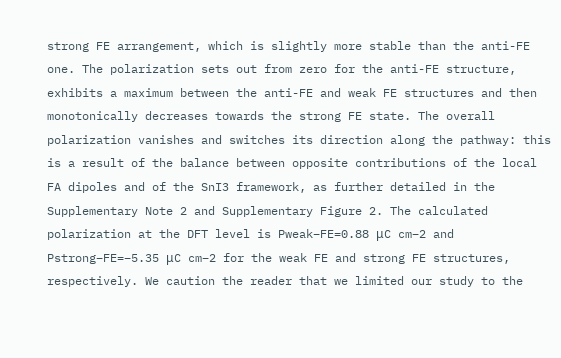strong FE arrangement, which is slightly more stable than the anti-FE one. The polarization sets out from zero for the anti-FE structure, exhibits a maximum between the anti-FE and weak FE structures and then monotonically decreases towards the strong FE state. The overall polarization vanishes and switches its direction along the pathway: this is a result of the balance between opposite contributions of the local FA dipoles and of the SnI3 framework, as further detailed in the Supplementary Note 2 and Supplementary Figure 2. The calculated polarization at the DFT level is Pweak−FE=0.88 μC cm−2 and Pstrong−FE=−5.35 μC cm−2 for the weak FE and strong FE structures, respectively. We caution the reader that we limited our study to the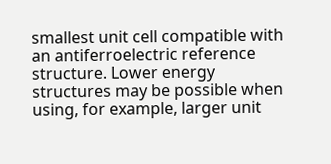smallest unit cell compatible with an antiferroelectric reference structure. Lower energy structures may be possible when using, for example, larger unit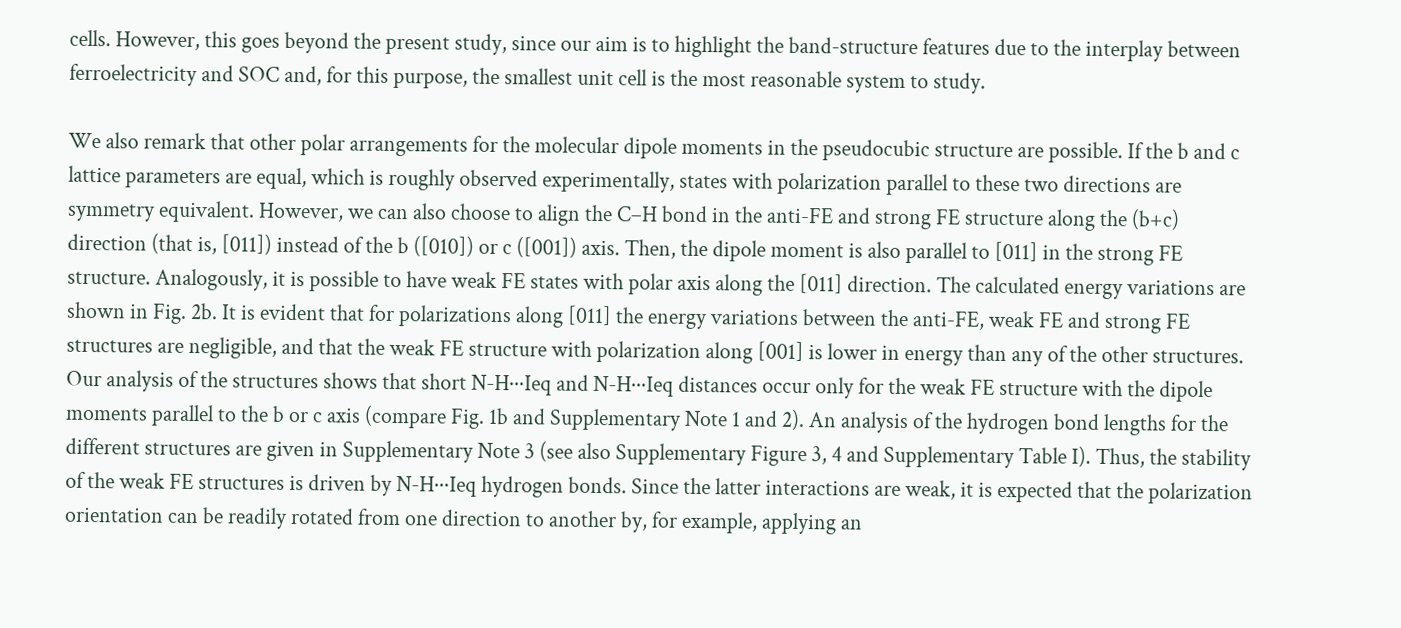cells. However, this goes beyond the present study, since our aim is to highlight the band-structure features due to the interplay between ferroelectricity and SOC and, for this purpose, the smallest unit cell is the most reasonable system to study.

We also remark that other polar arrangements for the molecular dipole moments in the pseudocubic structure are possible. If the b and c lattice parameters are equal, which is roughly observed experimentally, states with polarization parallel to these two directions are symmetry equivalent. However, we can also choose to align the C–H bond in the anti-FE and strong FE structure along the (b+c) direction (that is, [011]) instead of the b ([010]) or c ([001]) axis. Then, the dipole moment is also parallel to [011] in the strong FE structure. Analogously, it is possible to have weak FE states with polar axis along the [011] direction. The calculated energy variations are shown in Fig. 2b. It is evident that for polarizations along [011] the energy variations between the anti-FE, weak FE and strong FE structures are negligible, and that the weak FE structure with polarization along [001] is lower in energy than any of the other structures. Our analysis of the structures shows that short N-H···Ieq and N-H···Ieq distances occur only for the weak FE structure with the dipole moments parallel to the b or c axis (compare Fig. 1b and Supplementary Note 1 and 2). An analysis of the hydrogen bond lengths for the different structures are given in Supplementary Note 3 (see also Supplementary Figure 3, 4 and Supplementary Table I). Thus, the stability of the weak FE structures is driven by N-H···Ieq hydrogen bonds. Since the latter interactions are weak, it is expected that the polarization orientation can be readily rotated from one direction to another by, for example, applying an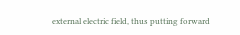external electric field, thus putting forward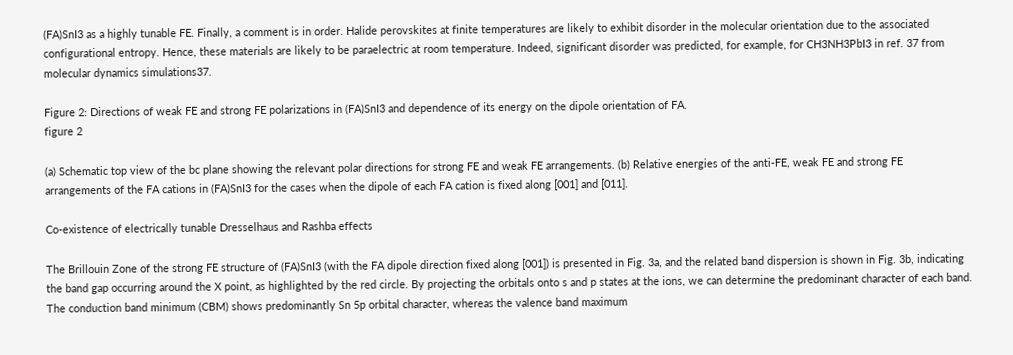(FA)SnI3 as a highly tunable FE. Finally, a comment is in order. Halide perovskites at finite temperatures are likely to exhibit disorder in the molecular orientation due to the associated configurational entropy. Hence, these materials are likely to be paraelectric at room temperature. Indeed, significant disorder was predicted, for example, for CH3NH3PbI3 in ref. 37 from molecular dynamics simulations37.

Figure 2: Directions of weak FE and strong FE polarizations in (FA)SnI3 and dependence of its energy on the dipole orientation of FA.
figure 2

(a) Schematic top view of the bc plane showing the relevant polar directions for strong FE and weak FE arrangements. (b) Relative energies of the anti-FE, weak FE and strong FE arrangements of the FA cations in (FA)SnI3 for the cases when the dipole of each FA cation is fixed along [001] and [011].

Co-existence of electrically tunable Dresselhaus and Rashba effects

The Brillouin Zone of the strong FE structure of (FA)SnI3 (with the FA dipole direction fixed along [001]) is presented in Fig. 3a, and the related band dispersion is shown in Fig. 3b, indicating the band gap occurring around the X point, as highlighted by the red circle. By projecting the orbitals onto s and p states at the ions, we can determine the predominant character of each band. The conduction band minimum (CBM) shows predominantly Sn 5p orbital character, whereas the valence band maximum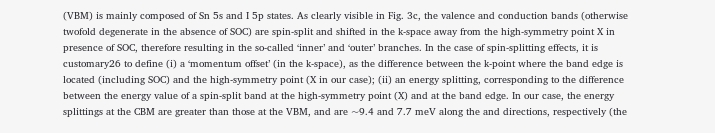(VBM) is mainly composed of Sn 5s and I 5p states. As clearly visible in Fig. 3c, the valence and conduction bands (otherwise twofold degenerate in the absence of SOC) are spin-split and shifted in the k-space away from the high-symmetry point X in presence of SOC, therefore resulting in the so-called ‘inner’ and ‘outer’ branches. In the case of spin-splitting effects, it is customary26 to define (i) a ‘momentum offset’ (in the k-space), as the difference between the k-point where the band edge is located (including SOC) and the high-symmetry point (X in our case); (ii) an energy splitting, corresponding to the difference between the energy value of a spin-split band at the high-symmetry point (X) and at the band edge. In our case, the energy splittings at the CBM are greater than those at the VBM, and are ~9.4 and 7.7 meV along the and directions, respectively (the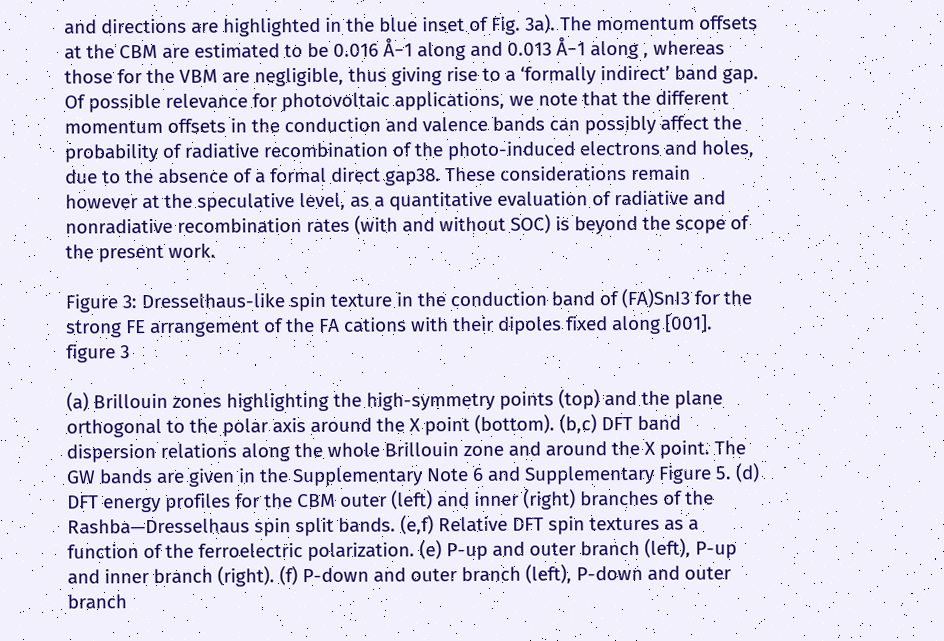and directions are highlighted in the blue inset of Fig. 3a). The momentum offsets at the CBM are estimated to be 0.016 Å−1 along and 0.013 Å−1 along , whereas those for the VBM are negligible, thus giving rise to a ‘formally indirect’ band gap. Of possible relevance for photovoltaic applications, we note that the different momentum offsets in the conduction and valence bands can possibly affect the probability of radiative recombination of the photo-induced electrons and holes, due to the absence of a formal direct gap38. These considerations remain however at the speculative level, as a quantitative evaluation of radiative and nonradiative recombination rates (with and without SOC) is beyond the scope of the present work.

Figure 3: Dresselhaus-like spin texture in the conduction band of (FA)SnI3 for the strong FE arrangement of the FA cations with their dipoles fixed along [001].
figure 3

(a) Brillouin zones highlighting the high-symmetry points (top) and the plane orthogonal to the polar axis around the X point (bottom). (b,c) DFT band dispersion relations along the whole Brillouin zone and around the X point. The GW bands are given in the Supplementary Note 6 and Supplementary Figure 5. (d) DFT energy profiles for the CBM outer (left) and inner (right) branches of the Rashba—Dresselhaus spin split bands. (e,f) Relative DFT spin textures as a function of the ferroelectric polarization. (e) P-up and outer branch (left), P-up and inner branch (right). (f) P-down and outer branch (left), P-down and outer branch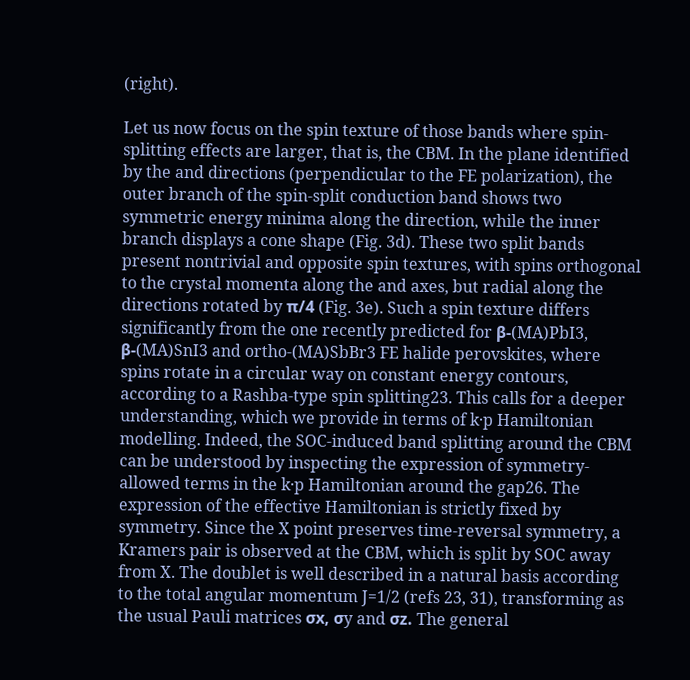(right).

Let us now focus on the spin texture of those bands where spin-splitting effects are larger, that is, the CBM. In the plane identified by the and directions (perpendicular to the FE polarization), the outer branch of the spin-split conduction band shows two symmetric energy minima along the direction, while the inner branch displays a cone shape (Fig. 3d). These two split bands present nontrivial and opposite spin textures, with spins orthogonal to the crystal momenta along the and axes, but radial along the directions rotated by π/4 (Fig. 3e). Such a spin texture differs significantly from the one recently predicted for β-(MA)PbI3, β-(MA)SnI3 and ortho-(MA)SbBr3 FE halide perovskites, where spins rotate in a circular way on constant energy contours, according to a Rashba-type spin splitting23. This calls for a deeper understanding, which we provide in terms of k·p Hamiltonian modelling. Indeed, the SOC-induced band splitting around the CBM can be understood by inspecting the expression of symmetry-allowed terms in the k·p Hamiltonian around the gap26. The expression of the effective Hamiltonian is strictly fixed by symmetry. Since the X point preserves time-reversal symmetry, a Kramers pair is observed at the CBM, which is split by SOC away from X. The doublet is well described in a natural basis according to the total angular momentum J=1/2 (refs 23, 31), transforming as the usual Pauli matrices σx, σy and σz. The general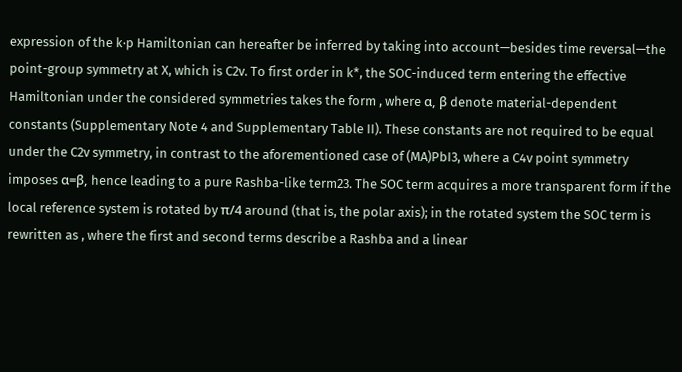expression of the k·p Hamiltonian can hereafter be inferred by taking into account—besides time reversal—the point-group symmetry at X, which is C2v. To first order in k*, the SOC-induced term entering the effective Hamiltonian under the considered symmetries takes the form , where α, β denote material-dependent constants (Supplementary Note 4 and Supplementary Table II). These constants are not required to be equal under the C2v symmetry, in contrast to the aforementioned case of (MA)PbI3, where a C4v point symmetry imposes α=β, hence leading to a pure Rashba-like term23. The SOC term acquires a more transparent form if the local reference system is rotated by π/4 around (that is, the polar axis); in the rotated system the SOC term is rewritten as , where the first and second terms describe a Rashba and a linear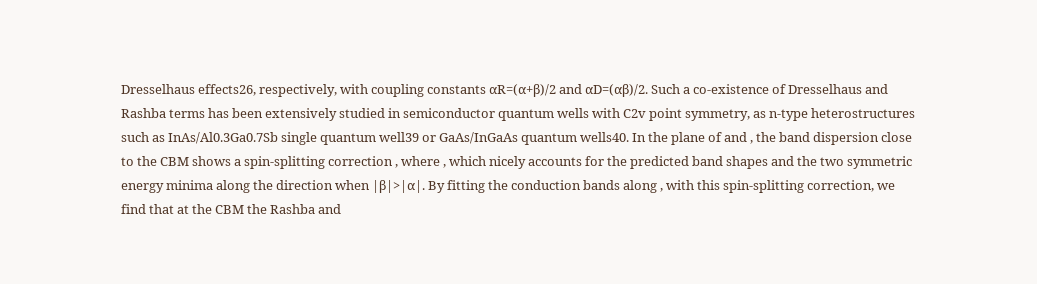Dresselhaus effects26, respectively, with coupling constants αR=(α+β)/2 and αD=(αβ)/2. Such a co-existence of Dresselhaus and Rashba terms has been extensively studied in semiconductor quantum wells with C2v point symmetry, as n-type heterostructures such as InAs/Al0.3Ga0.7Sb single quantum well39 or GaAs/InGaAs quantum wells40. In the plane of and , the band dispersion close to the CBM shows a spin-splitting correction , where , which nicely accounts for the predicted band shapes and the two symmetric energy minima along the direction when |β|>|α|. By fitting the conduction bands along , with this spin-splitting correction, we find that at the CBM the Rashba and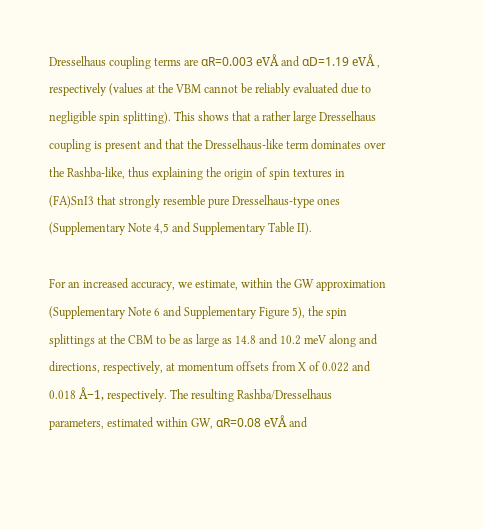Dresselhaus coupling terms are αR=0.003 eVÅ and αD=1.19 eVÅ , respectively (values at the VBM cannot be reliably evaluated due to negligible spin splitting). This shows that a rather large Dresselhaus coupling is present and that the Dresselhaus-like term dominates over the Rashba-like, thus explaining the origin of spin textures in (FA)SnI3 that strongly resemble pure Dresselhaus-type ones (Supplementary Note 4,5 and Supplementary Table II).

For an increased accuracy, we estimate, within the GW approximation (Supplementary Note 6 and Supplementary Figure 5), the spin splittings at the CBM to be as large as 14.8 and 10.2 meV along and directions, respectively, at momentum offsets from X of 0.022 and 0.018 Å−1, respectively. The resulting Rashba/Dresselhaus parameters, estimated within GW, αR=0.08 eVÅ and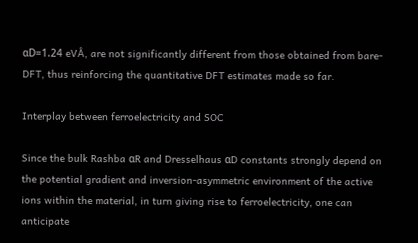αD=1.24 eVÅ, are not significantly different from those obtained from bare-DFT, thus reinforcing the quantitative DFT estimates made so far.

Interplay between ferroelectricity and SOC

Since the bulk Rashba αR and Dresselhaus αD constants strongly depend on the potential gradient and inversion-asymmetric environment of the active ions within the material, in turn giving rise to ferroelectricity, one can anticipate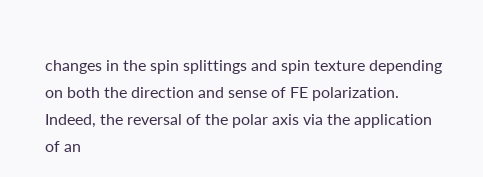changes in the spin splittings and spin texture depending on both the direction and sense of FE polarization. Indeed, the reversal of the polar axis via the application of an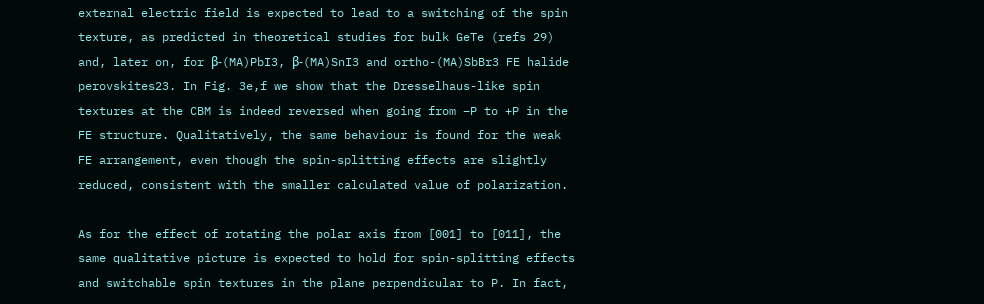external electric field is expected to lead to a switching of the spin texture, as predicted in theoretical studies for bulk GeTe (refs 29) and, later on, for β-(MA)PbI3, β-(MA)SnI3 and ortho-(MA)SbBr3 FE halide perovskites23. In Fig. 3e,f we show that the Dresselhaus-like spin textures at the CBM is indeed reversed when going from −P to +P in the FE structure. Qualitatively, the same behaviour is found for the weak FE arrangement, even though the spin-splitting effects are slightly reduced, consistent with the smaller calculated value of polarization.

As for the effect of rotating the polar axis from [001] to [011], the same qualitative picture is expected to hold for spin-splitting effects and switchable spin textures in the plane perpendicular to P. In fact,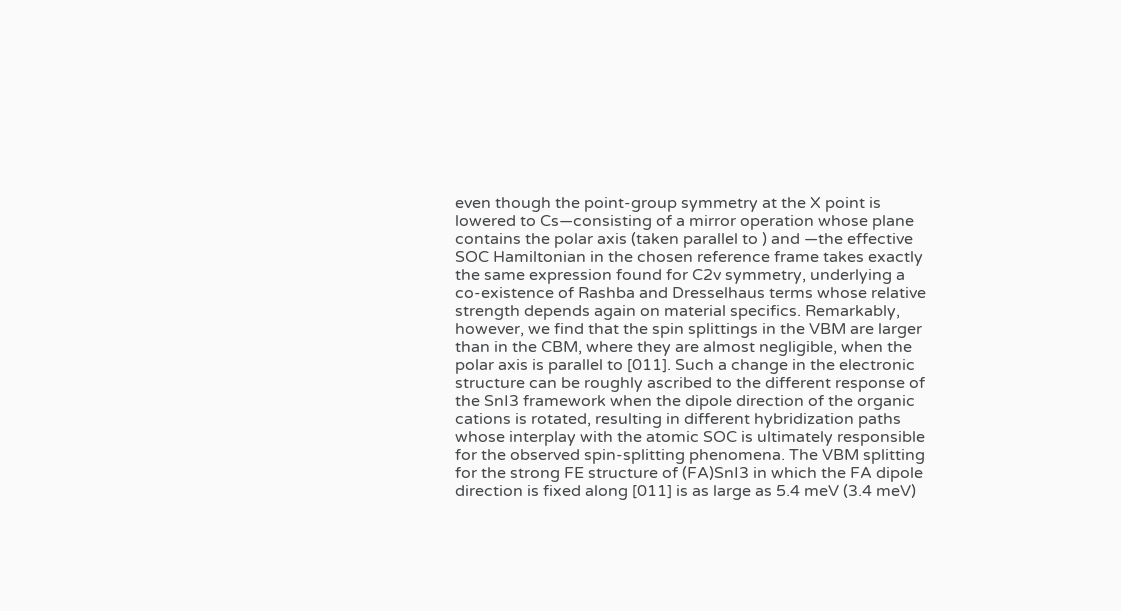even though the point-group symmetry at the X point is lowered to Cs—consisting of a mirror operation whose plane contains the polar axis (taken parallel to ) and —the effective SOC Hamiltonian in the chosen reference frame takes exactly the same expression found for C2v symmetry, underlying a co-existence of Rashba and Dresselhaus terms whose relative strength depends again on material specifics. Remarkably, however, we find that the spin splittings in the VBM are larger than in the CBM, where they are almost negligible, when the polar axis is parallel to [011]. Such a change in the electronic structure can be roughly ascribed to the different response of the SnI3 framework when the dipole direction of the organic cations is rotated, resulting in different hybridization paths whose interplay with the atomic SOC is ultimately responsible for the observed spin-splitting phenomena. The VBM splitting for the strong FE structure of (FA)SnI3 in which the FA dipole direction is fixed along [011] is as large as 5.4 meV (3.4 meV)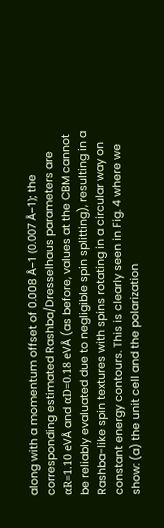along with a momentum offset of 0.008 Å−1 (0.007 Å−1); the corresponding estimated Rashba/Dresselhaus parameters are αR=1.10 eVÅ and αD=0.18 eVÅ (as before, values at the CBM cannot be reliably evaluated due to negligible spin splitting), resulting in a Rashba-like spin textures with spins rotating in a circular way on constant energy contours. This is clearly seen in Fig. 4 where we show: (a) the unit cell and the polarization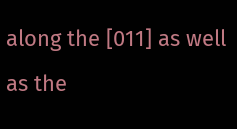along the [011] as well as the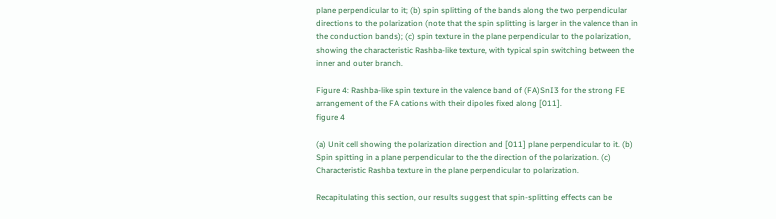plane perpendicular to it; (b) spin splitting of the bands along the two perpendicular directions to the polarization (note that the spin splitting is larger in the valence than in the conduction bands); (c) spin texture in the plane perpendicular to the polarization, showing the characteristic Rashba-like texture, with typical spin switching between the inner and outer branch.

Figure 4: Rashba-like spin texture in the valence band of (FA)SnI3 for the strong FE arrangement of the FA cations with their dipoles fixed along [011].
figure 4

(a) Unit cell showing the polarization direction and [011] plane perpendicular to it. (b) Spin spitting in a plane perpendicular to the the direction of the polarization. (c) Characteristic Rashba texture in the plane perpendicular to polarization.

Recapitulating this section, our results suggest that spin-splitting effects can be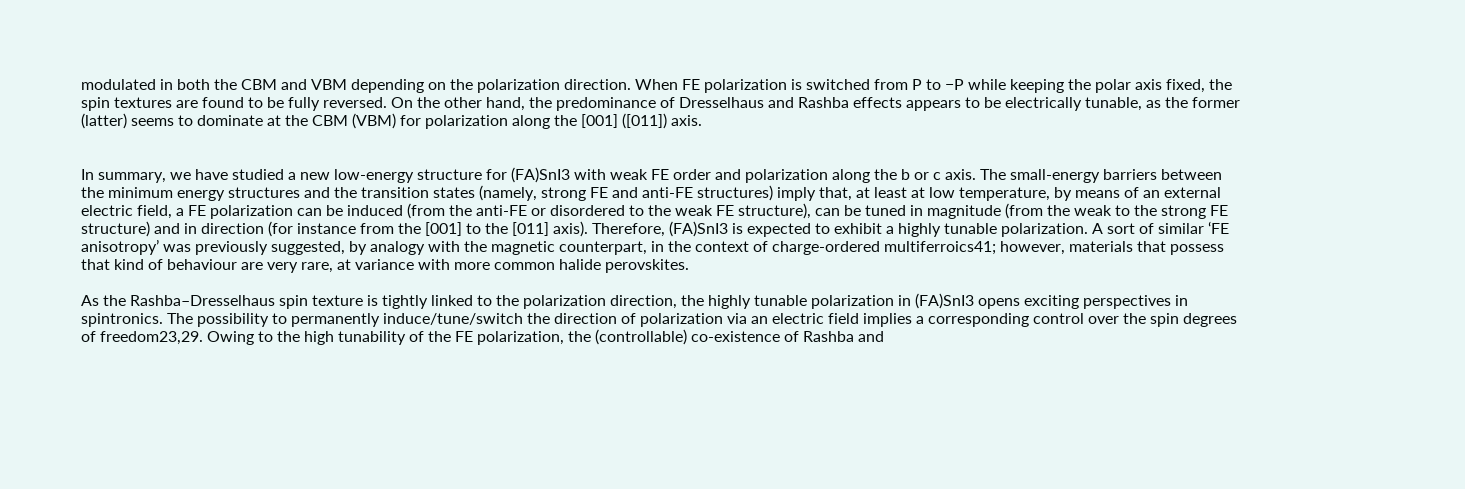modulated in both the CBM and VBM depending on the polarization direction. When FE polarization is switched from P to −P while keeping the polar axis fixed, the spin textures are found to be fully reversed. On the other hand, the predominance of Dresselhaus and Rashba effects appears to be electrically tunable, as the former (latter) seems to dominate at the CBM (VBM) for polarization along the [001] ([011]) axis.


In summary, we have studied a new low-energy structure for (FA)SnI3 with weak FE order and polarization along the b or c axis. The small-energy barriers between the minimum energy structures and the transition states (namely, strong FE and anti-FE structures) imply that, at least at low temperature, by means of an external electric field, a FE polarization can be induced (from the anti-FE or disordered to the weak FE structure), can be tuned in magnitude (from the weak to the strong FE structure) and in direction (for instance from the [001] to the [011] axis). Therefore, (FA)SnI3 is expected to exhibit a highly tunable polarization. A sort of similar ‘FE anisotropy’ was previously suggested, by analogy with the magnetic counterpart, in the context of charge-ordered multiferroics41; however, materials that possess that kind of behaviour are very rare, at variance with more common halide perovskites.

As the Rashba–Dresselhaus spin texture is tightly linked to the polarization direction, the highly tunable polarization in (FA)SnI3 opens exciting perspectives in spintronics. The possibility to permanently induce/tune/switch the direction of polarization via an electric field implies a corresponding control over the spin degrees of freedom23,29. Owing to the high tunability of the FE polarization, the (controllable) co-existence of Rashba and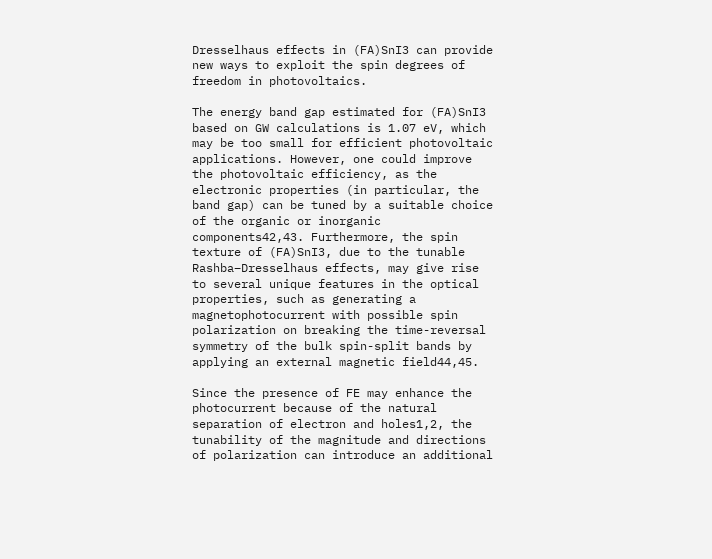Dresselhaus effects in (FA)SnI3 can provide new ways to exploit the spin degrees of freedom in photovoltaics.

The energy band gap estimated for (FA)SnI3 based on GW calculations is 1.07 eV, which may be too small for efficient photovoltaic applications. However, one could improve the photovoltaic efficiency, as the electronic properties (in particular, the band gap) can be tuned by a suitable choice of the organic or inorganic components42,43. Furthermore, the spin texture of (FA)SnI3, due to the tunable Rashba–Dresselhaus effects, may give rise to several unique features in the optical properties, such as generating a magnetophotocurrent with possible spin polarization on breaking the time-reversal symmetry of the bulk spin-split bands by applying an external magnetic field44,45.

Since the presence of FE may enhance the photocurrent because of the natural separation of electron and holes1,2, the tunability of the magnitude and directions of polarization can introduce an additional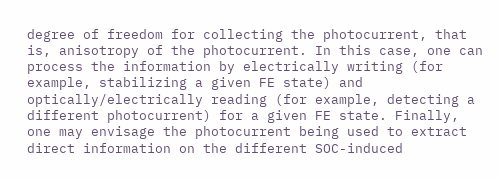degree of freedom for collecting the photocurrent, that is, anisotropy of the photocurrent. In this case, one can process the information by electrically writing (for example, stabilizing a given FE state) and optically/electrically reading (for example, detecting a different photocurrent) for a given FE state. Finally, one may envisage the photocurrent being used to extract direct information on the different SOC-induced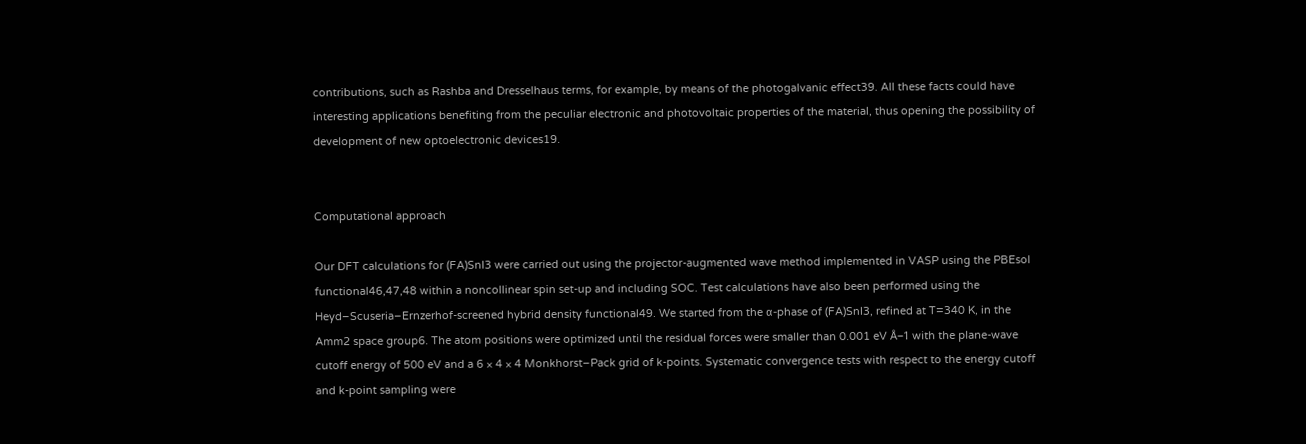contributions, such as Rashba and Dresselhaus terms, for example, by means of the photogalvanic effect39. All these facts could have interesting applications benefiting from the peculiar electronic and photovoltaic properties of the material, thus opening the possibility of development of new optoelectronic devices19.


Computational approach

Our DFT calculations for (FA)SnI3 were carried out using the projector-augmented wave method implemented in VASP using the PBEsol functional46,47,48 within a noncollinear spin set-up and including SOC. Test calculations have also been performed using the Heyd–Scuseria–Ernzerhof-screened hybrid density functional49. We started from the α-phase of (FA)SnI3, refined at T=340 K, in the Amm2 space group6. The atom positions were optimized until the residual forces were smaller than 0.001 eV Å−1 with the plane-wave cutoff energy of 500 eV and a 6 × 4 × 4 Monkhorst–Pack grid of k-points. Systematic convergence tests with respect to the energy cutoff and k-point sampling were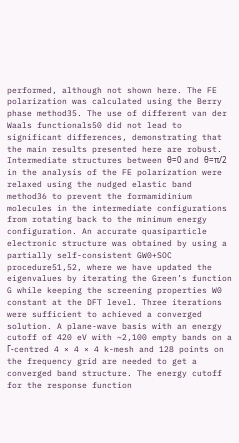performed, although not shown here. The FE polarization was calculated using the Berry phase method35. The use of different van der Waals functionals50 did not lead to significant differences, demonstrating that the main results presented here are robust. Intermediate structures between θ=0 and θ=π/2 in the analysis of the FE polarization were relaxed using the nudged elastic band method36 to prevent the formamidinium molecules in the intermediate configurations from rotating back to the minimum energy configuration. An accurate quasiparticle electronic structure was obtained by using a partially self-consistent GW0+SOC procedure51,52, where we have updated the eigenvalues by iterating the Green’s function G while keeping the screening properties W0 constant at the DFT level. Three iterations were sufficient to achieved a converged solution. A plane-wave basis with an energy cutoff of 420 eV with ~2,100 empty bands on a Γ-centred 4 × 4 × 4 k-mesh and 128 points on the frequency grid are needed to get a converged band structure. The energy cutoff for the response function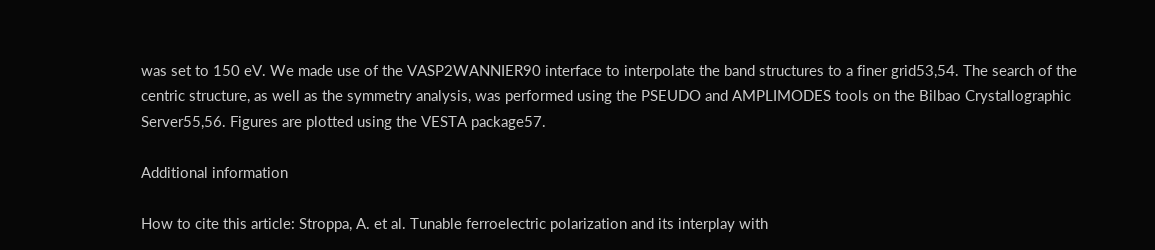was set to 150 eV. We made use of the VASP2WANNIER90 interface to interpolate the band structures to a finer grid53,54. The search of the centric structure, as well as the symmetry analysis, was performed using the PSEUDO and AMPLIMODES tools on the Bilbao Crystallographic Server55,56. Figures are plotted using the VESTA package57.

Additional information

How to cite this article: Stroppa, A. et al. Tunable ferroelectric polarization and its interplay with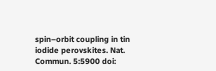spin–orbit coupling in tin iodide perovskites. Nat. Commun. 5:5900 doi: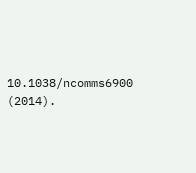10.1038/ncomms6900 (2014).